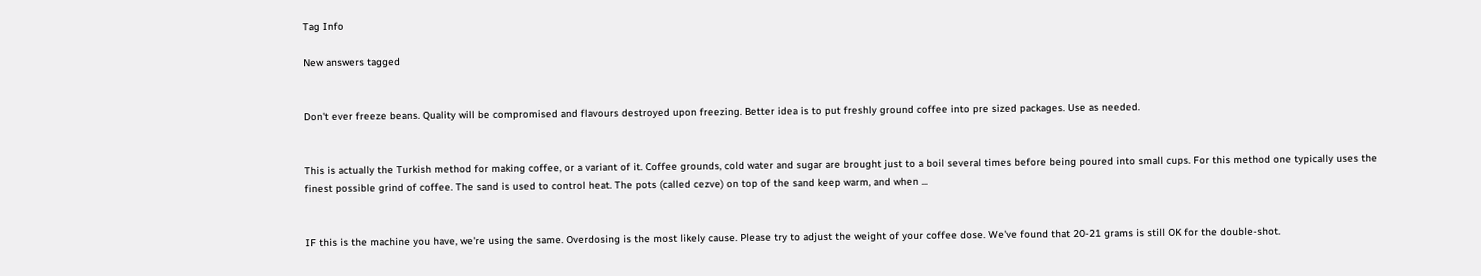Tag Info

New answers tagged


Don't ever freeze beans. Quality will be compromised and flavours destroyed upon freezing. Better idea is to put freshly ground coffee into pre sized packages. Use as needed.


This is actually the Turkish method for making coffee, or a variant of it. Coffee grounds, cold water and sugar are brought just to a boil several times before being poured into small cups. For this method one typically uses the finest possible grind of coffee. The sand is used to control heat. The pots (called cezve) on top of the sand keep warm, and when ...


IF this is the machine you have, we're using the same. Overdosing is the most likely cause. Please try to adjust the weight of your coffee dose. We've found that 20-21 grams is still OK for the double-shot.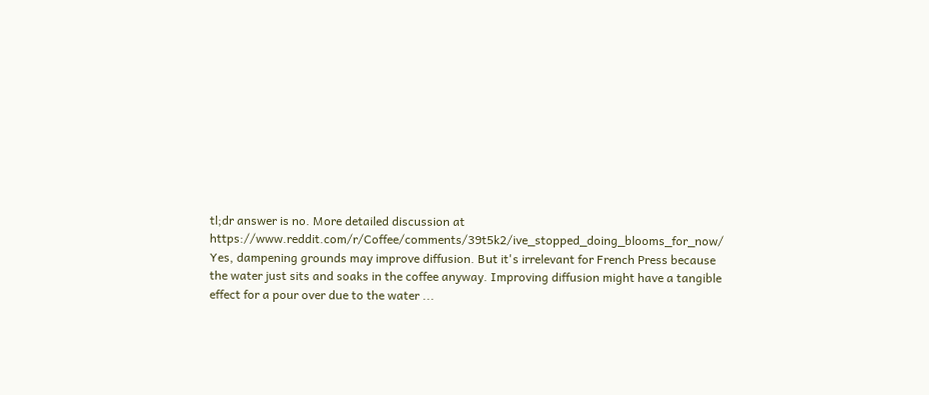tl;dr answer is no. More detailed discussion at https://www.reddit.com/r/Coffee/comments/39t5k2/ive_stopped_doing_blooms_for_now/ Yes, dampening grounds may improve diffusion. But it's irrelevant for French Press because the water just sits and soaks in the coffee anyway. Improving diffusion might have a tangible effect for a pour over due to the water ...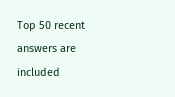Top 50 recent answers are included